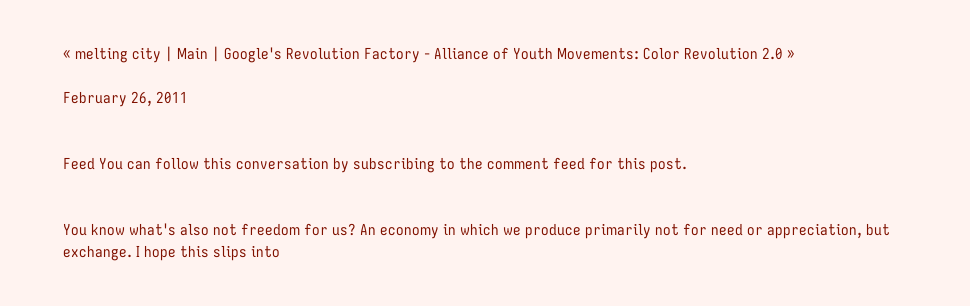« melting city | Main | Google's Revolution Factory - Alliance of Youth Movements: Color Revolution 2.0 »

February 26, 2011


Feed You can follow this conversation by subscribing to the comment feed for this post.


You know what's also not freedom for us? An economy in which we produce primarily not for need or appreciation, but exchange. I hope this slips into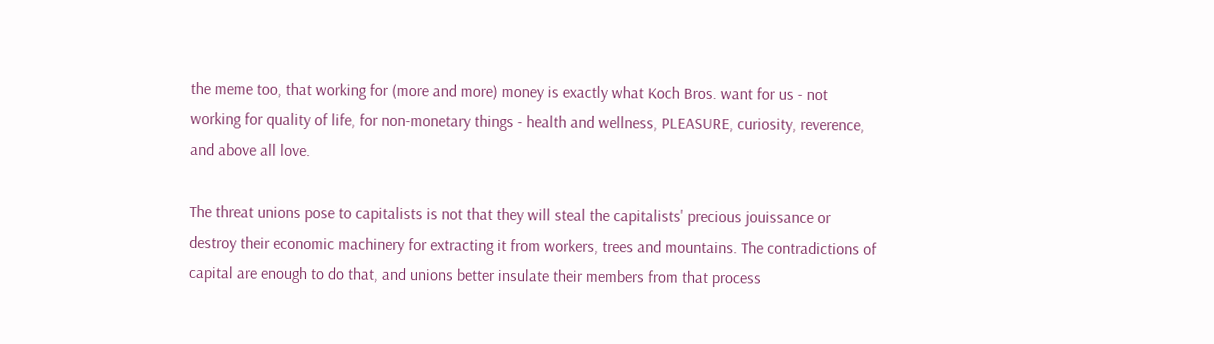the meme too, that working for (more and more) money is exactly what Koch Bros. want for us - not working for quality of life, for non-monetary things - health and wellness, PLEASURE, curiosity, reverence, and above all love.

The threat unions pose to capitalists is not that they will steal the capitalists' precious jouissance or destroy their economic machinery for extracting it from workers, trees and mountains. The contradictions of capital are enough to do that, and unions better insulate their members from that process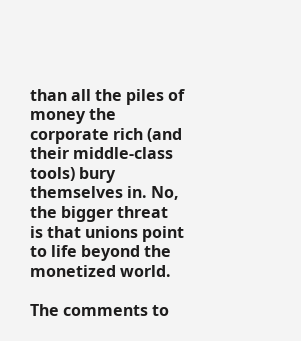than all the piles of money the corporate rich (and their middle-class tools) bury themselves in. No, the bigger threat is that unions point to life beyond the monetized world.

The comments to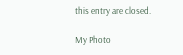this entry are closed.

My Photo